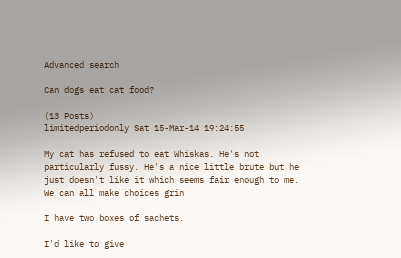Advanced search

Can dogs eat cat food?

(13 Posts)
limitedperiodonly Sat 15-Mar-14 19:24:55

My cat has refused to eat Whiskas. He's not particularly fussy. He's a nice little brute but he just doesn't like it which seems fair enough to me. We can all make choices grin

I have two boxes of sachets.

I'd like to give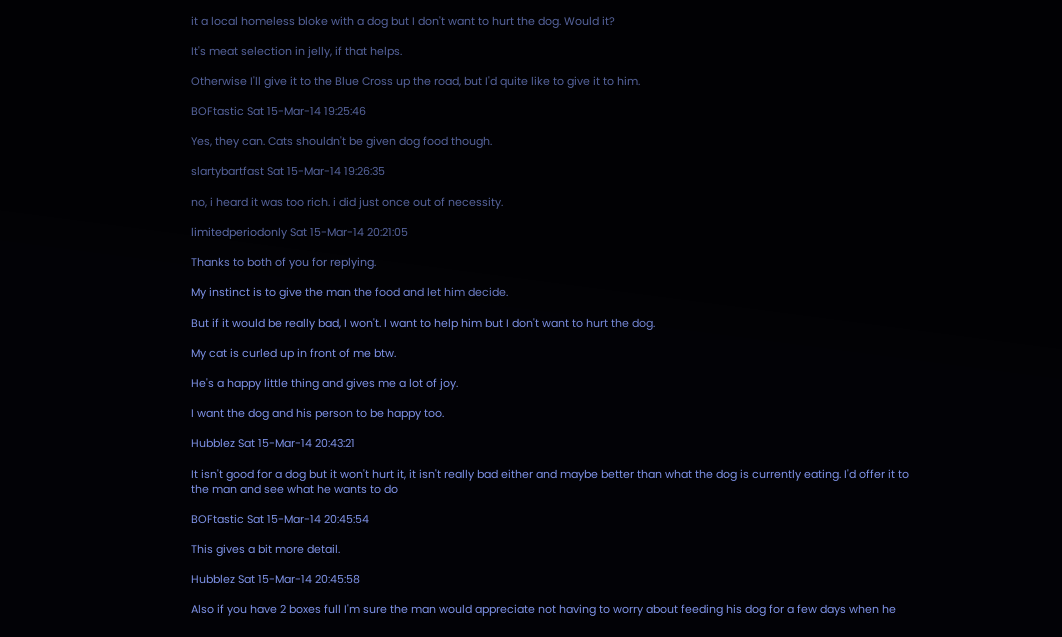it a local homeless bloke with a dog but I don't want to hurt the dog. Would it?

It's meat selection in jelly, if that helps.

Otherwise I'll give it to the Blue Cross up the road, but I'd quite like to give it to him.

BOFtastic Sat 15-Mar-14 19:25:46

Yes, they can. Cats shouldn't be given dog food though.

slartybartfast Sat 15-Mar-14 19:26:35

no, i heard it was too rich. i did just once out of necessity.

limitedperiodonly Sat 15-Mar-14 20:21:05

Thanks to both of you for replying.

My instinct is to give the man the food and let him decide.

But if it would be really bad, I won't. I want to help him but I don't want to hurt the dog.

My cat is curled up in front of me btw.

He's a happy little thing and gives me a lot of joy.

I want the dog and his person to be happy too.

Hubblez Sat 15-Mar-14 20:43:21

It isn't good for a dog but it won't hurt it, it isn't really bad either and maybe better than what the dog is currently eating. I'd offer it to the man and see what he wants to do

BOFtastic Sat 15-Mar-14 20:45:54

This gives a bit more detail.

Hubblez Sat 15-Mar-14 20:45:58

Also if you have 2 boxes full I'm sure the man would appreciate not having to worry about feeding his dog for a few days when he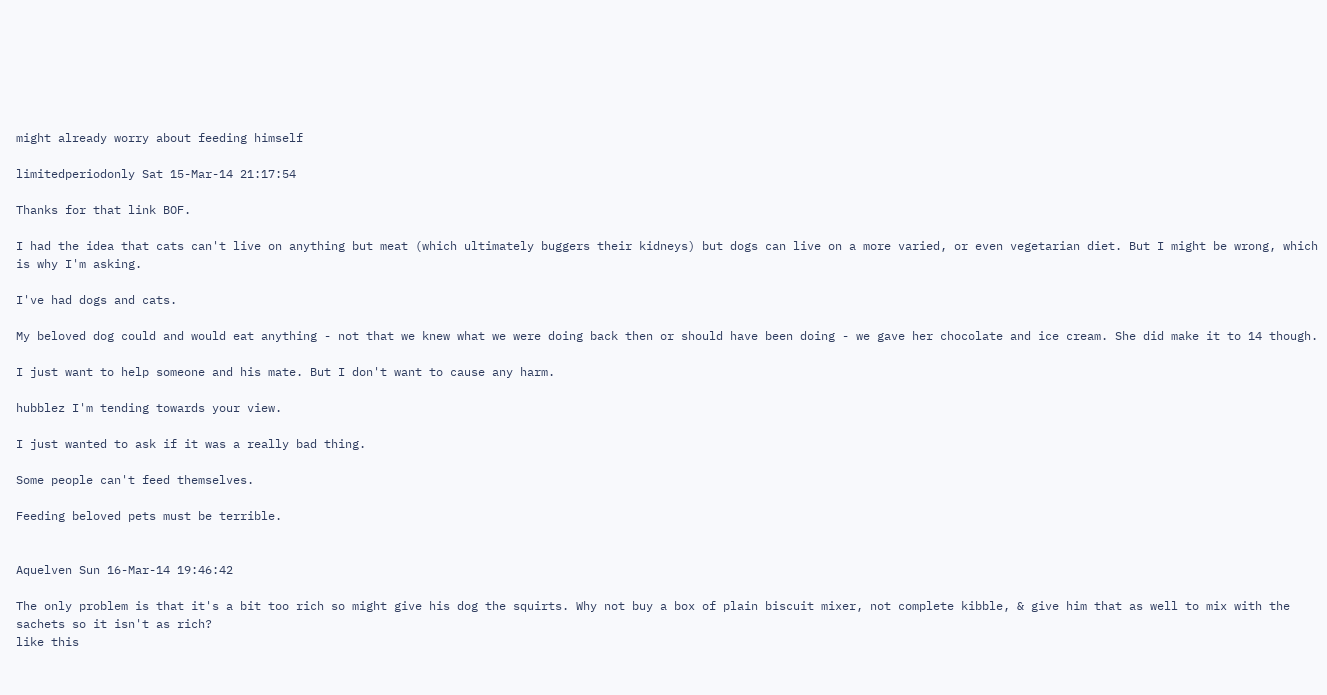might already worry about feeding himself

limitedperiodonly Sat 15-Mar-14 21:17:54

Thanks for that link BOF.

I had the idea that cats can't live on anything but meat (which ultimately buggers their kidneys) but dogs can live on a more varied, or even vegetarian diet. But I might be wrong, which is why I'm asking.

I've had dogs and cats.

My beloved dog could and would eat anything - not that we knew what we were doing back then or should have been doing - we gave her chocolate and ice cream. She did make it to 14 though.

I just want to help someone and his mate. But I don't want to cause any harm.

hubblez I'm tending towards your view.

I just wanted to ask if it was a really bad thing.

Some people can't feed themselves.

Feeding beloved pets must be terrible.


Aquelven Sun 16-Mar-14 19:46:42

The only problem is that it's a bit too rich so might give his dog the squirts. Why not buy a box of plain biscuit mixer, not complete kibble, & give him that as well to mix with the sachets so it isn't as rich?
like this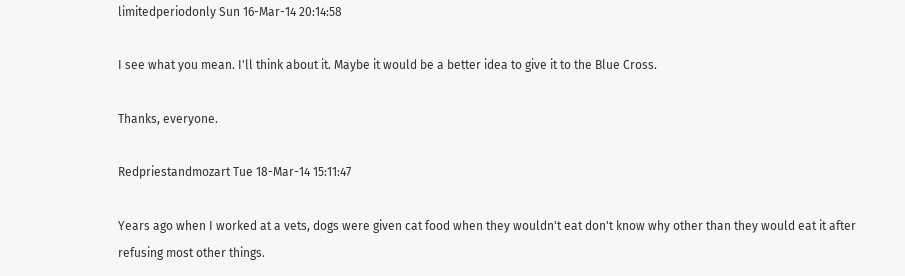limitedperiodonly Sun 16-Mar-14 20:14:58

I see what you mean. I'll think about it. Maybe it would be a better idea to give it to the Blue Cross.

Thanks, everyone.

Redpriestandmozart Tue 18-Mar-14 15:11:47

Years ago when I worked at a vets, dogs were given cat food when they wouldn't eat don't know why other than they would eat it after refusing most other things.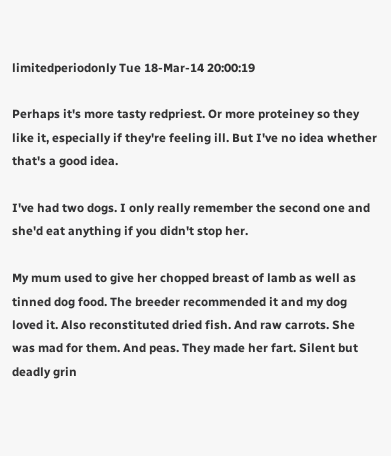limitedperiodonly Tue 18-Mar-14 20:00:19

Perhaps it's more tasty redpriest. Or more proteiney so they like it, especially if they're feeling ill. But I've no idea whether that's a good idea.

I've had two dogs. I only really remember the second one and she'd eat anything if you didn't stop her.

My mum used to give her chopped breast of lamb as well as tinned dog food. The breeder recommended it and my dog loved it. Also reconstituted dried fish. And raw carrots. She was mad for them. And peas. They made her fart. Silent but deadly grin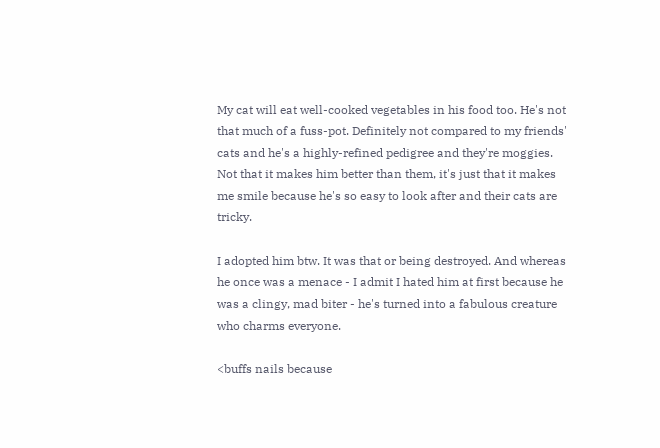My cat will eat well-cooked vegetables in his food too. He's not that much of a fuss-pot. Definitely not compared to my friends' cats and he's a highly-refined pedigree and they're moggies. Not that it makes him better than them, it's just that it makes me smile because he's so easy to look after and their cats are tricky.

I adopted him btw. It was that or being destroyed. And whereas he once was a menace - I admit I hated him at first because he was a clingy, mad biter - he's turned into a fabulous creature who charms everyone.

<buffs nails because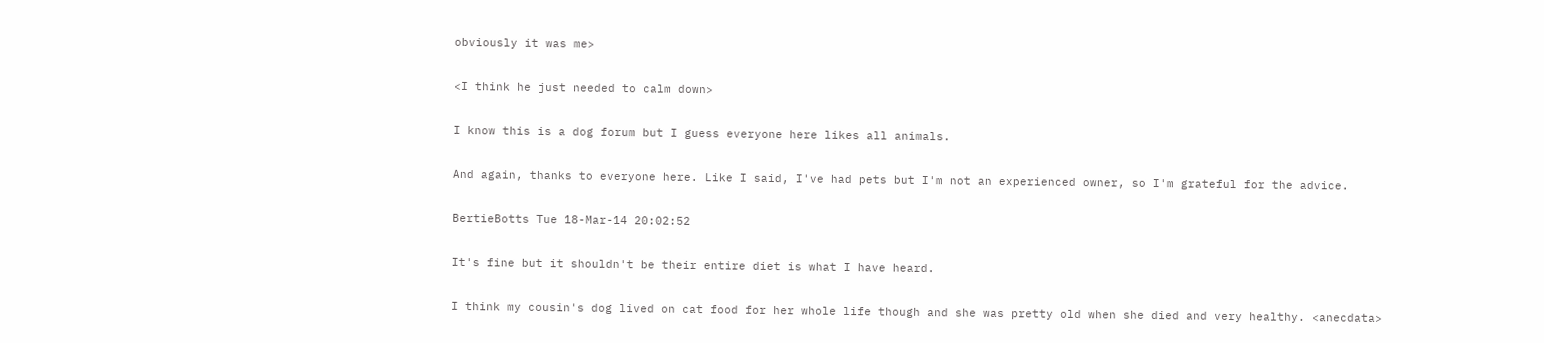obviously it was me>

<I think he just needed to calm down>

I know this is a dog forum but I guess everyone here likes all animals.

And again, thanks to everyone here. Like I said, I've had pets but I'm not an experienced owner, so I'm grateful for the advice.

BertieBotts Tue 18-Mar-14 20:02:52

It's fine but it shouldn't be their entire diet is what I have heard.

I think my cousin's dog lived on cat food for her whole life though and she was pretty old when she died and very healthy. <anecdata>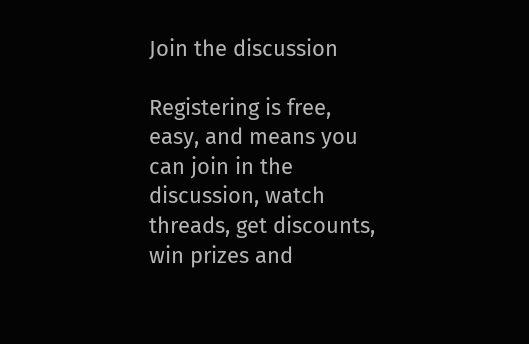Join the discussion

Registering is free, easy, and means you can join in the discussion, watch threads, get discounts, win prizes and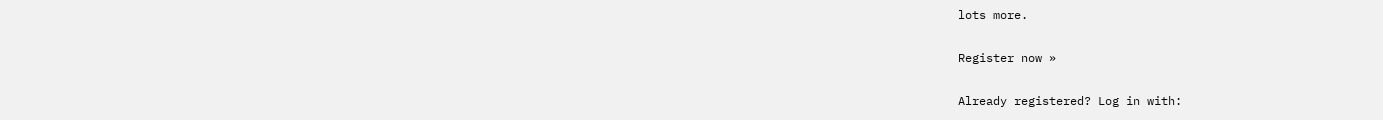lots more.

Register now »

Already registered? Log in with: